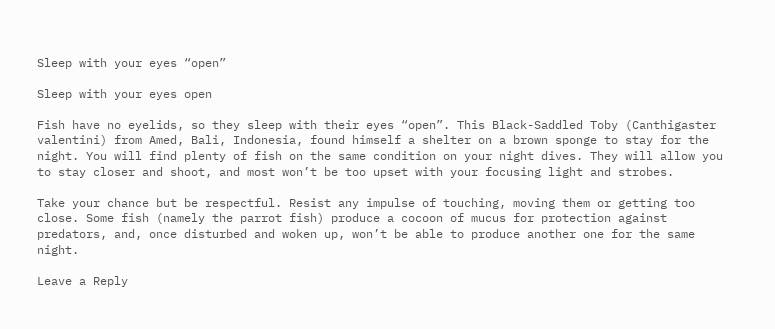Sleep with your eyes “open”

Sleep with your eyes open

Fish have no eyelids, so they sleep with their eyes “open”. This Black-Saddled Toby (Canthigaster valentini) from Amed, Bali, Indonesia, found himself a shelter on a brown sponge to stay for the night. You will find plenty of fish on the same condition on your night dives. They will allow you to stay closer and shoot, and most won’t be too upset with your focusing light and strobes.

Take your chance but be respectful. Resist any impulse of touching, moving them or getting too close. Some fish (namely the parrot fish) produce a cocoon of mucus for protection against predators, and, once disturbed and woken up, won’t be able to produce another one for the same night.

Leave a Reply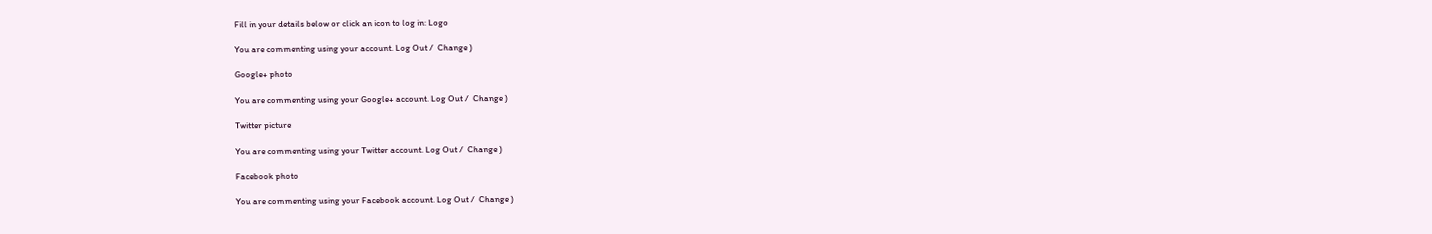Fill in your details below or click an icon to log in: Logo

You are commenting using your account. Log Out /  Change )

Google+ photo

You are commenting using your Google+ account. Log Out /  Change )

Twitter picture

You are commenting using your Twitter account. Log Out /  Change )

Facebook photo

You are commenting using your Facebook account. Log Out /  Change )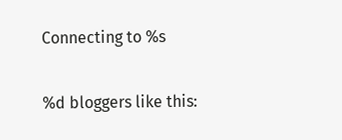Connecting to %s

%d bloggers like this: